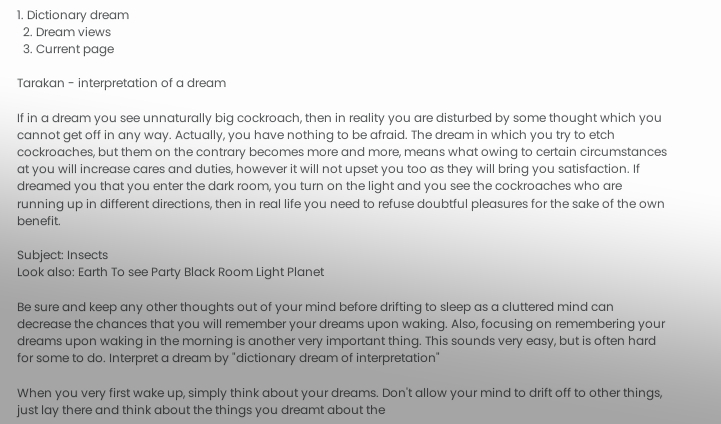1. Dictionary dream
  2. Dream views
  3. Current page

Tarakan - interpretation of a dream

If in a dream you see unnaturally big cockroach, then in reality you are disturbed by some thought which you cannot get off in any way. Actually, you have nothing to be afraid. The dream in which you try to etch cockroaches, but them on the contrary becomes more and more, means what owing to certain circumstances at you will increase cares and duties, however it will not upset you too as they will bring you satisfaction. If dreamed you that you enter the dark room, you turn on the light and you see the cockroaches who are running up in different directions, then in real life you need to refuse doubtful pleasures for the sake of the own benefit.

Subject: Insects
Look also: Earth To see Party Black Room Light Planet

Be sure and keep any other thoughts out of your mind before drifting to sleep as a cluttered mind can decrease the chances that you will remember your dreams upon waking. Also, focusing on remembering your dreams upon waking in the morning is another very important thing. This sounds very easy, but is often hard for some to do. Interpret a dream by "dictionary dream of interpretation"

When you very first wake up, simply think about your dreams. Don't allow your mind to drift off to other things, just lay there and think about the things you dreamt about the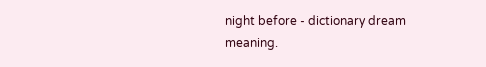night before - dictionary dream meaning.